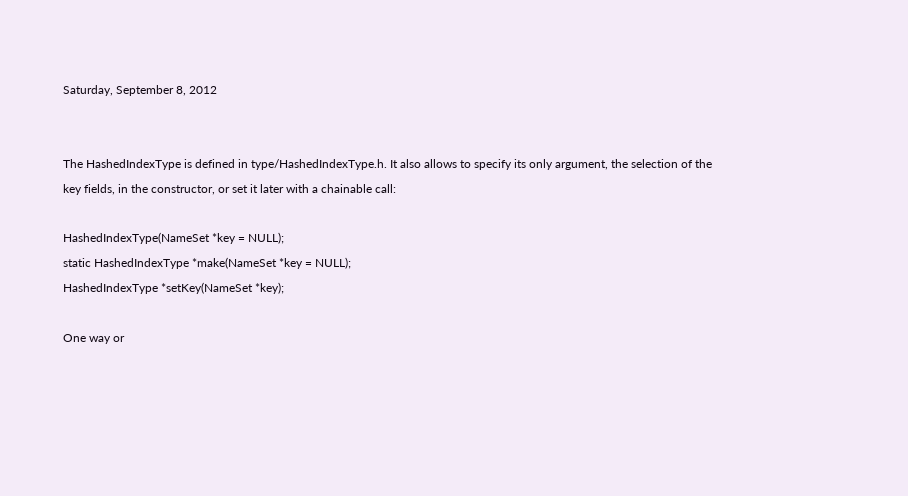Saturday, September 8, 2012


The HashedIndexType is defined in type/HashedIndexType.h. It also allows to specify its only argument, the selection of the key fields, in the constructor, or set it later with a chainable call:

HashedIndexType(NameSet *key = NULL);
static HashedIndexType *make(NameSet *key = NULL);
HashedIndexType *setKey(NameSet *key);

One way or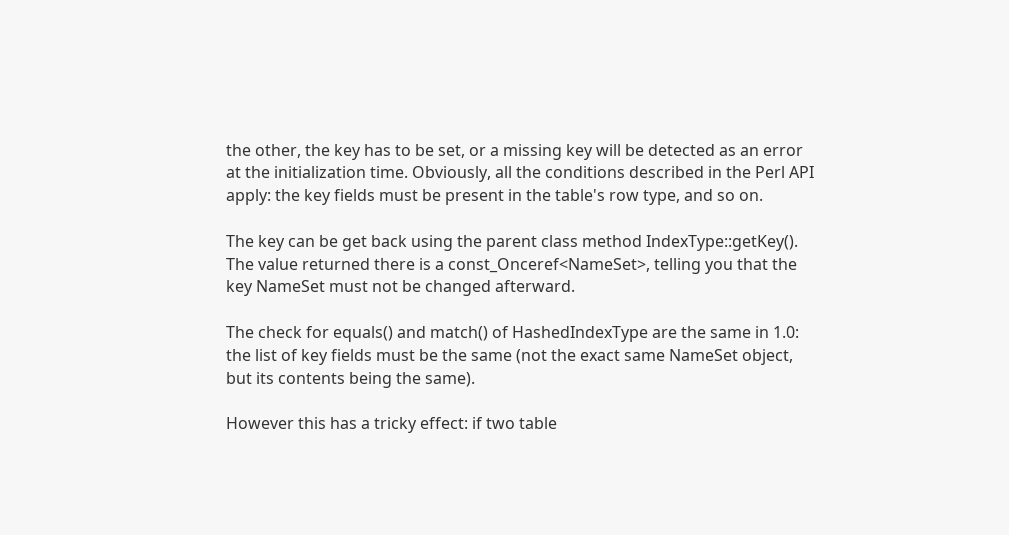the other, the key has to be set, or a missing key will be detected as an error at the initialization time. Obviously, all the conditions described in the Perl API apply: the key fields must be present in the table's row type, and so on.

The key can be get back using the parent class method IndexType::getKey(). The value returned there is a const_Onceref<NameSet>, telling you that the key NameSet must not be changed afterward.

The check for equals() and match() of HashedIndexType are the same in 1.0: the list of key fields must be the same (not the exact same NameSet object, but its contents being the same).

However this has a tricky effect: if two table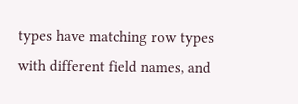types have matching row types with different field names, and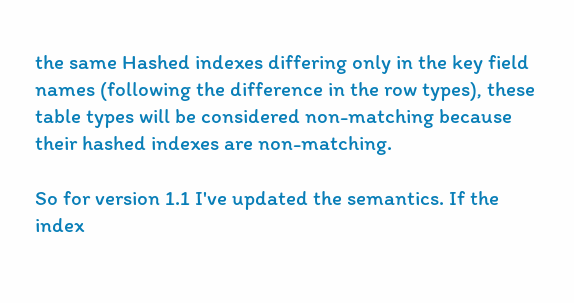the same Hashed indexes differing only in the key field names (following the difference in the row types), these table types will be considered non-matching because their hashed indexes are non-matching.

So for version 1.1 I've updated the semantics. If the index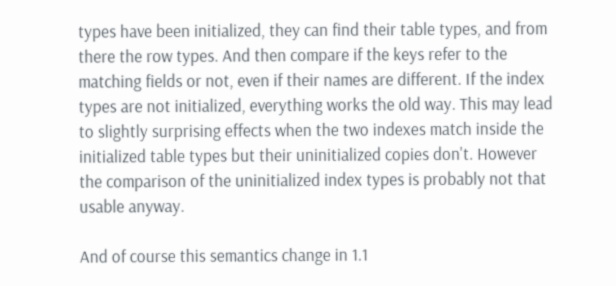types have been initialized, they can find their table types, and from there the row types. And then compare if the keys refer to the matching fields or not, even if their names are different. If the index types are not initialized, everything works the old way. This may lead to slightly surprising effects when the two indexes match inside the initialized table types but their uninitialized copies don't. However the comparison of the uninitialized index types is probably not that usable anyway.

And of course this semantics change in 1.1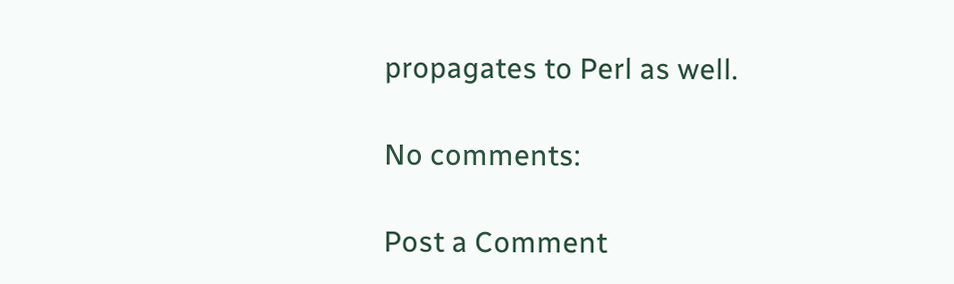propagates to Perl as well.

No comments:

Post a Comment